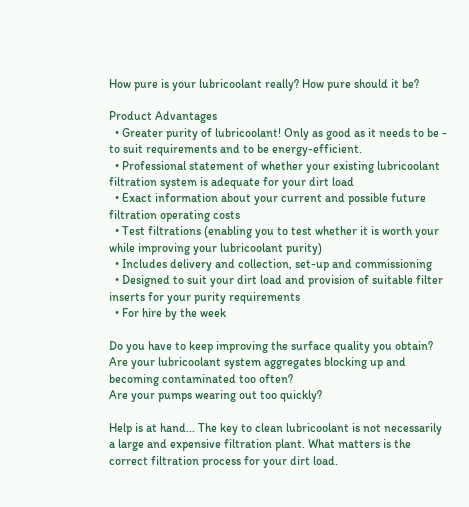How pure is your lubricoolant really? How pure should it be?

Product Advantages
  • Greater purity of lubricoolant! Only as good as it needs to be - to suit requirements and to be energy-efficient.
  • Professional statement of whether your existing lubricoolant filtration system is adequate for your dirt load
  • Exact information about your current and possible future filtration operating costs
  • Test filtrations (enabling you to test whether it is worth your while improving your lubricoolant purity)
  • Includes delivery and collection, set-up and commissioning
  • Designed to suit your dirt load and provision of suitable filter inserts for your purity requirements
  • For hire by the week

Do you have to keep improving the surface quality you obtain?
Are your lubricoolant system aggregates blocking up and becoming contaminated too often?
Are your pumps wearing out too quickly?

Help is at hand... The key to clean lubricoolant is not necessarily a large and expensive filtration plant. What matters is the correct filtration process for your dirt load.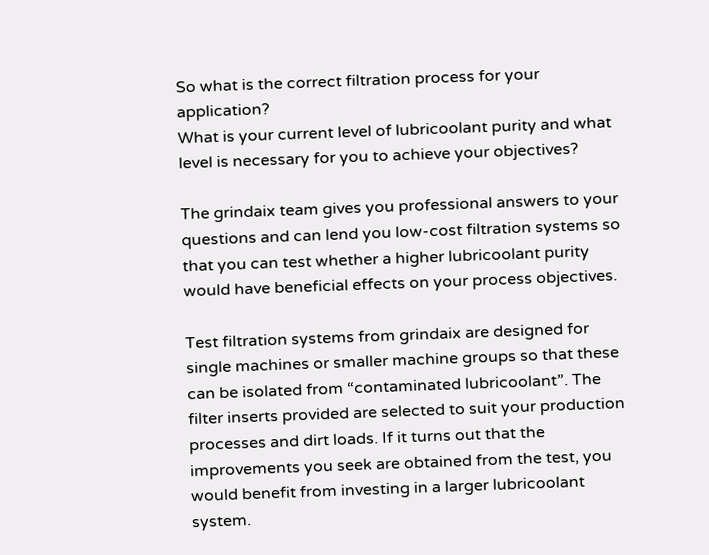So what is the correct filtration process for your application?
What is your current level of lubricoolant purity and what level is necessary for you to achieve your objectives?

The grindaix team gives you professional answers to your questions and can lend you low-cost filtration systems so that you can test whether a higher lubricoolant purity would have beneficial effects on your process objectives.

Test filtration systems from grindaix are designed for single machines or smaller machine groups so that these can be isolated from “contaminated lubricoolant”. The filter inserts provided are selected to suit your production processes and dirt loads. If it turns out that the improvements you seek are obtained from the test, you would benefit from investing in a larger lubricoolant system.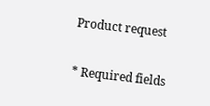Product request

* Required fields